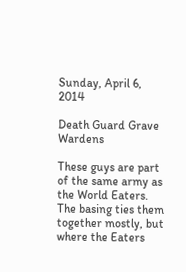Sunday, April 6, 2014

Death Guard Grave Wardens

These guys are part of the same army as the World Eaters. The basing ties them together mostly, but where the Eaters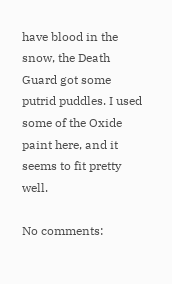have blood in the snow, the Death Guard got some putrid puddles. I used some of the Oxide paint here, and it seems to fit pretty well.

No comments: